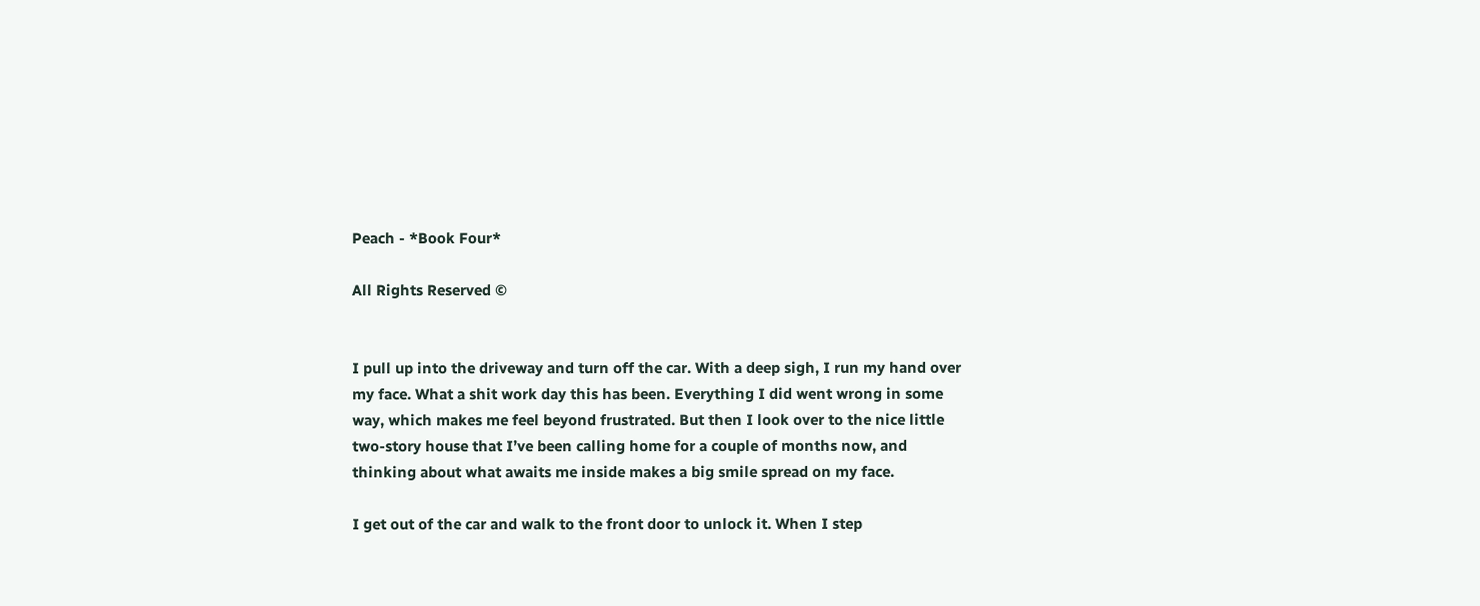Peach - *Book Four*

All Rights Reserved ©


I pull up into the driveway and turn off the car. With a deep sigh, I run my hand over my face. What a shit work day this has been. Everything I did went wrong in some way, which makes me feel beyond frustrated. But then I look over to the nice little two-story house that I’ve been calling home for a couple of months now, and thinking about what awaits me inside makes a big smile spread on my face.

I get out of the car and walk to the front door to unlock it. When I step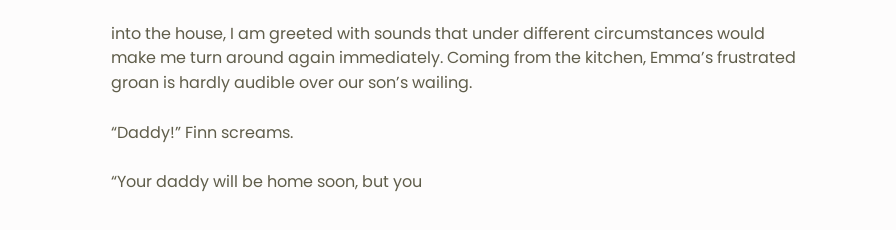into the house, I am greeted with sounds that under different circumstances would make me turn around again immediately. Coming from the kitchen, Emma’s frustrated groan is hardly audible over our son’s wailing.

“Daddy!” Finn screams.

“Your daddy will be home soon, but you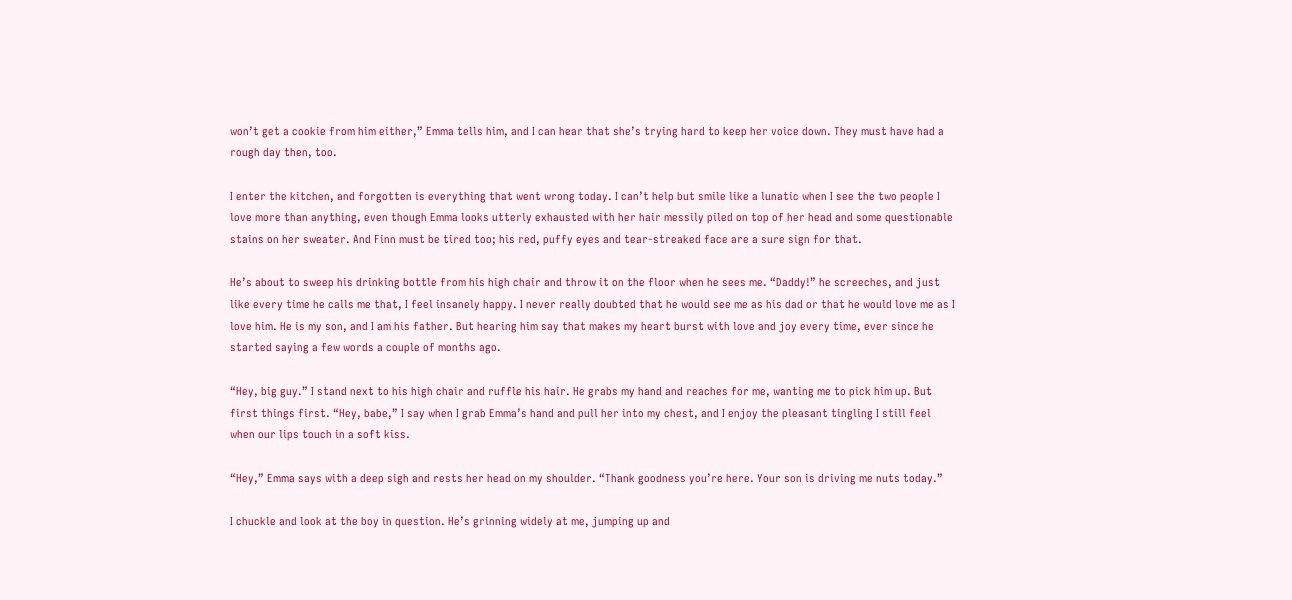won’t get a cookie from him either,” Emma tells him, and I can hear that she’s trying hard to keep her voice down. They must have had a rough day then, too.

I enter the kitchen, and forgotten is everything that went wrong today. I can’t help but smile like a lunatic when I see the two people I love more than anything, even though Emma looks utterly exhausted with her hair messily piled on top of her head and some questionable stains on her sweater. And Finn must be tired too; his red, puffy eyes and tear-streaked face are a sure sign for that.

He’s about to sweep his drinking bottle from his high chair and throw it on the floor when he sees me. “Daddy!” he screeches, and just like every time he calls me that, I feel insanely happy. I never really doubted that he would see me as his dad or that he would love me as I love him. He is my son, and I am his father. But hearing him say that makes my heart burst with love and joy every time, ever since he started saying a few words a couple of months ago.

“Hey, big guy.” I stand next to his high chair and ruffle his hair. He grabs my hand and reaches for me, wanting me to pick him up. But first things first. “Hey, babe,” I say when I grab Emma’s hand and pull her into my chest, and I enjoy the pleasant tingling I still feel when our lips touch in a soft kiss.

“Hey,” Emma says with a deep sigh and rests her head on my shoulder. “Thank goodness you’re here. Your son is driving me nuts today.”

I chuckle and look at the boy in question. He’s grinning widely at me, jumping up and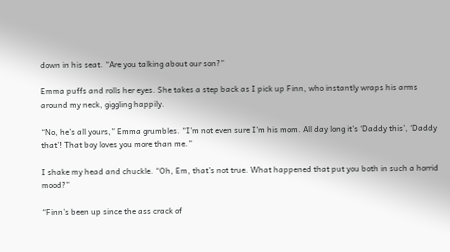down in his seat. “Are you talking about our son?”

Emma puffs and rolls her eyes. She takes a step back as I pick up Finn, who instantly wraps his arms around my neck, giggling happily.

“No, he’s all yours,” Emma grumbles. “I’m not even sure I’m his mom. All day long it’s ‘Daddy this’, ‘Daddy that’! That boy loves you more than me.”

I shake my head and chuckle. “Oh, Em, that’s not true. What happened that put you both in such a horrid mood?”

“Finn’s been up since the ass crack of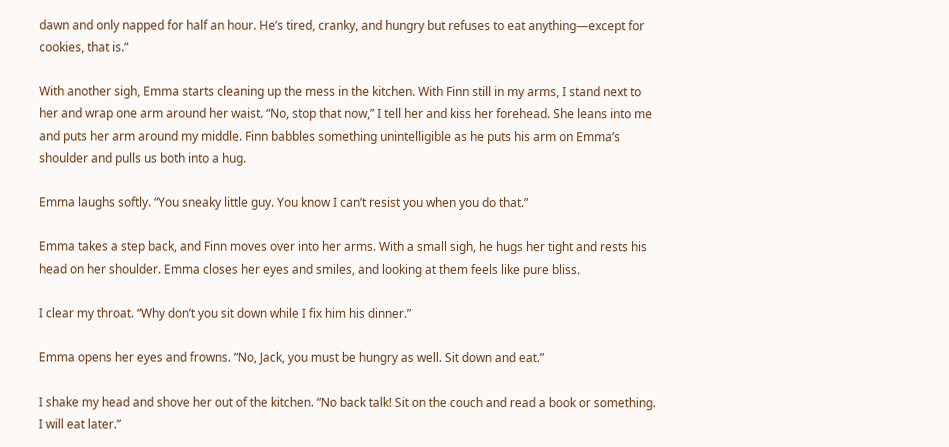dawn and only napped for half an hour. He’s tired, cranky, and hungry but refuses to eat anything—except for cookies, that is.”

With another sigh, Emma starts cleaning up the mess in the kitchen. With Finn still in my arms, I stand next to her and wrap one arm around her waist. “No, stop that now,” I tell her and kiss her forehead. She leans into me and puts her arm around my middle. Finn babbles something unintelligible as he puts his arm on Emma’s shoulder and pulls us both into a hug.

Emma laughs softly. “You sneaky little guy. You know I can’t resist you when you do that.”

Emma takes a step back, and Finn moves over into her arms. With a small sigh, he hugs her tight and rests his head on her shoulder. Emma closes her eyes and smiles, and looking at them feels like pure bliss.

I clear my throat. “Why don’t you sit down while I fix him his dinner.”

Emma opens her eyes and frowns. “No, Jack, you must be hungry as well. Sit down and eat.”

I shake my head and shove her out of the kitchen. “No back talk! Sit on the couch and read a book or something. I will eat later.”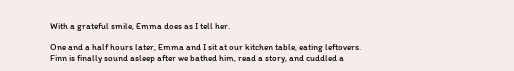With a grateful smile, Emma does as I tell her.

One and a half hours later, Emma and I sit at our kitchen table, eating leftovers. Finn is finally sound asleep after we bathed him, read a story, and cuddled a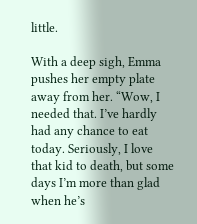little.

With a deep sigh, Emma pushes her empty plate away from her. “Wow, I needed that. I’ve hardly had any chance to eat today. Seriously, I love that kid to death, but some days I’m more than glad when he’s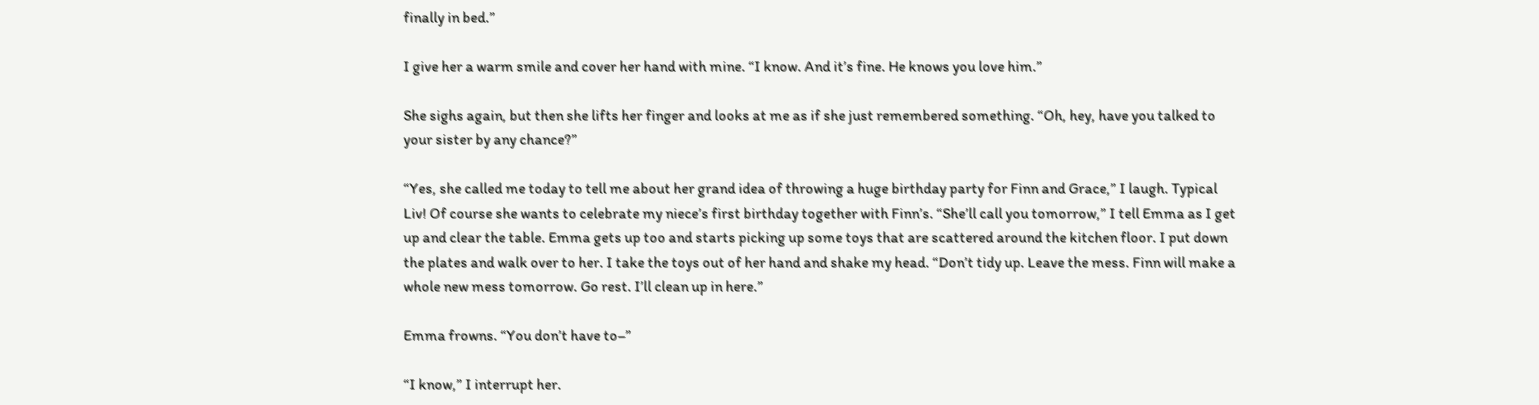finally in bed.”

I give her a warm smile and cover her hand with mine. “I know. And it’s fine. He knows you love him.”

She sighs again, but then she lifts her finger and looks at me as if she just remembered something. “Oh, hey, have you talked to your sister by any chance?”

“Yes, she called me today to tell me about her grand idea of throwing a huge birthday party for Finn and Grace,” I laugh. Typical Liv! Of course she wants to celebrate my niece’s first birthday together with Finn’s. “She’ll call you tomorrow,” I tell Emma as I get up and clear the table. Emma gets up too and starts picking up some toys that are scattered around the kitchen floor. I put down the plates and walk over to her. I take the toys out of her hand and shake my head. “Don’t tidy up. Leave the mess. Finn will make a whole new mess tomorrow. Go rest. I’ll clean up in here.”

Emma frowns. “You don’t have to–”

“I know,” I interrupt her.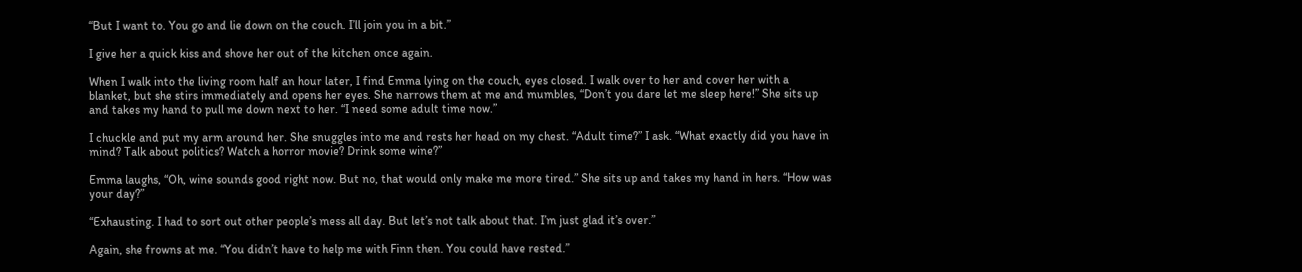“But I want to. You go and lie down on the couch. I’ll join you in a bit.”

I give her a quick kiss and shove her out of the kitchen once again.

When I walk into the living room half an hour later, I find Emma lying on the couch, eyes closed. I walk over to her and cover her with a blanket, but she stirs immediately and opens her eyes. She narrows them at me and mumbles, “Don’t you dare let me sleep here!” She sits up and takes my hand to pull me down next to her. “I need some adult time now.”

I chuckle and put my arm around her. She snuggles into me and rests her head on my chest. “Adult time?” I ask. “What exactly did you have in mind? Talk about politics? Watch a horror movie? Drink some wine?”

Emma laughs, “Oh, wine sounds good right now. But no, that would only make me more tired.” She sits up and takes my hand in hers. “How was your day?”

“Exhausting. I had to sort out other people’s mess all day. But let’s not talk about that. I’m just glad it’s over.”

Again, she frowns at me. “You didn’t have to help me with Finn then. You could have rested.”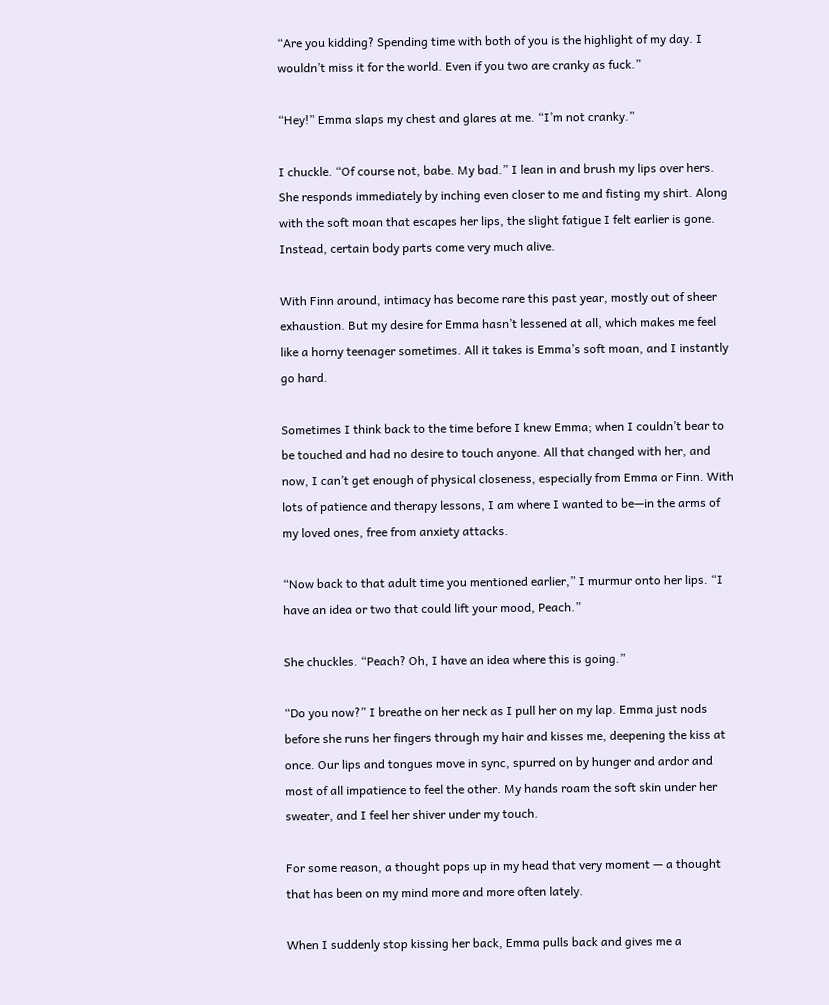“Are you kidding? Spending time with both of you is the highlight of my day. I wouldn’t miss it for the world. Even if you two are cranky as fuck.”

“Hey!” Emma slaps my chest and glares at me. “I’m not cranky.”

I chuckle. “Of course not, babe. My bad.” I lean in and brush my lips over hers. She responds immediately by inching even closer to me and fisting my shirt. Along with the soft moan that escapes her lips, the slight fatigue I felt earlier is gone. Instead, certain body parts come very much alive.

With Finn around, intimacy has become rare this past year, mostly out of sheer exhaustion. But my desire for Emma hasn’t lessened at all, which makes me feel like a horny teenager sometimes. All it takes is Emma’s soft moan, and I instantly go hard.

Sometimes I think back to the time before I knew Emma; when I couldn’t bear to be touched and had no desire to touch anyone. All that changed with her, and now, I can’t get enough of physical closeness, especially from Emma or Finn. With lots of patience and therapy lessons, I am where I wanted to be—in the arms of my loved ones, free from anxiety attacks.

“Now back to that adult time you mentioned earlier,” I murmur onto her lips. “I have an idea or two that could lift your mood, Peach.”

She chuckles. “Peach? Oh, I have an idea where this is going.”

“Do you now?” I breathe on her neck as I pull her on my lap. Emma just nods before she runs her fingers through my hair and kisses me, deepening the kiss at once. Our lips and tongues move in sync, spurred on by hunger and ardor and most of all impatience to feel the other. My hands roam the soft skin under her sweater, and I feel her shiver under my touch.

For some reason, a thought pops up in my head that very moment — a thought that has been on my mind more and more often lately.

When I suddenly stop kissing her back, Emma pulls back and gives me a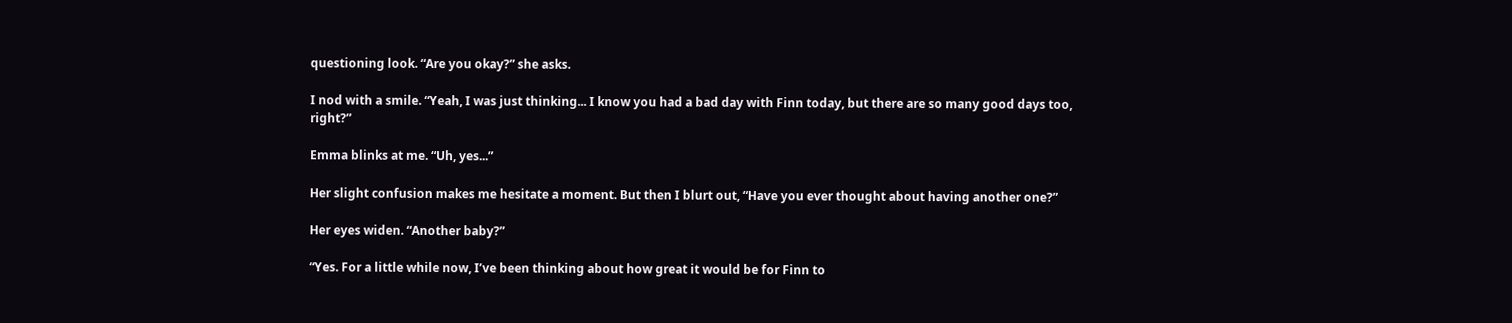questioning look. “Are you okay?” she asks.

I nod with a smile. “Yeah, I was just thinking... I know you had a bad day with Finn today, but there are so many good days too, right?”

Emma blinks at me. “Uh, yes...”

Her slight confusion makes me hesitate a moment. But then I blurt out, “Have you ever thought about having another one?”

Her eyes widen. “Another baby?”

“Yes. For a little while now, I’ve been thinking about how great it would be for Finn to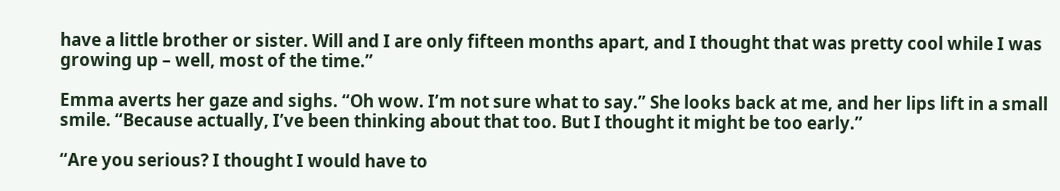have a little brother or sister. Will and I are only fifteen months apart, and I thought that was pretty cool while I was growing up – well, most of the time.”

Emma averts her gaze and sighs. “Oh wow. I’m not sure what to say.” She looks back at me, and her lips lift in a small smile. “Because actually, I’ve been thinking about that too. But I thought it might be too early.”

“Are you serious? I thought I would have to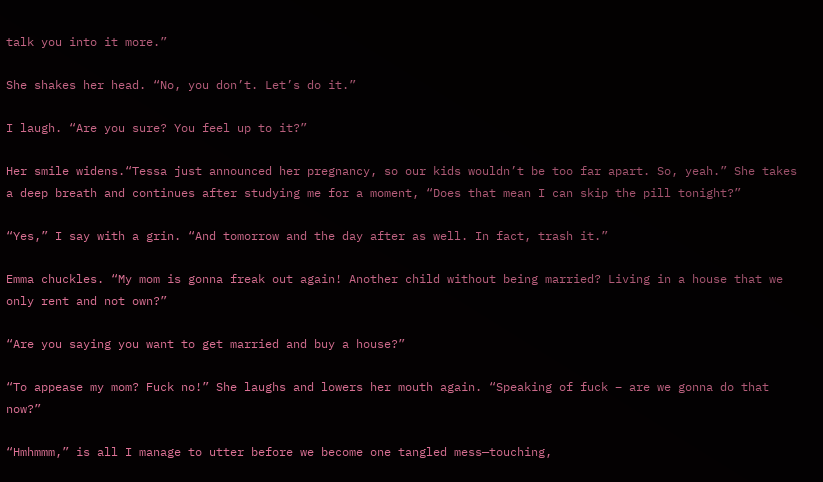talk you into it more.”

She shakes her head. “No, you don’t. Let’s do it.”

I laugh. “Are you sure? You feel up to it?”

Her smile widens.“Tessa just announced her pregnancy, so our kids wouldn’t be too far apart. So, yeah.” She takes a deep breath and continues after studying me for a moment, “Does that mean I can skip the pill tonight?”

“Yes,” I say with a grin. “And tomorrow and the day after as well. In fact, trash it.”

Emma chuckles. “My mom is gonna freak out again! Another child without being married? Living in a house that we only rent and not own?”

“Are you saying you want to get married and buy a house?”

“To appease my mom? Fuck no!” She laughs and lowers her mouth again. “Speaking of fuck – are we gonna do that now?”

“Hmhmmm,” is all I manage to utter before we become one tangled mess—touching,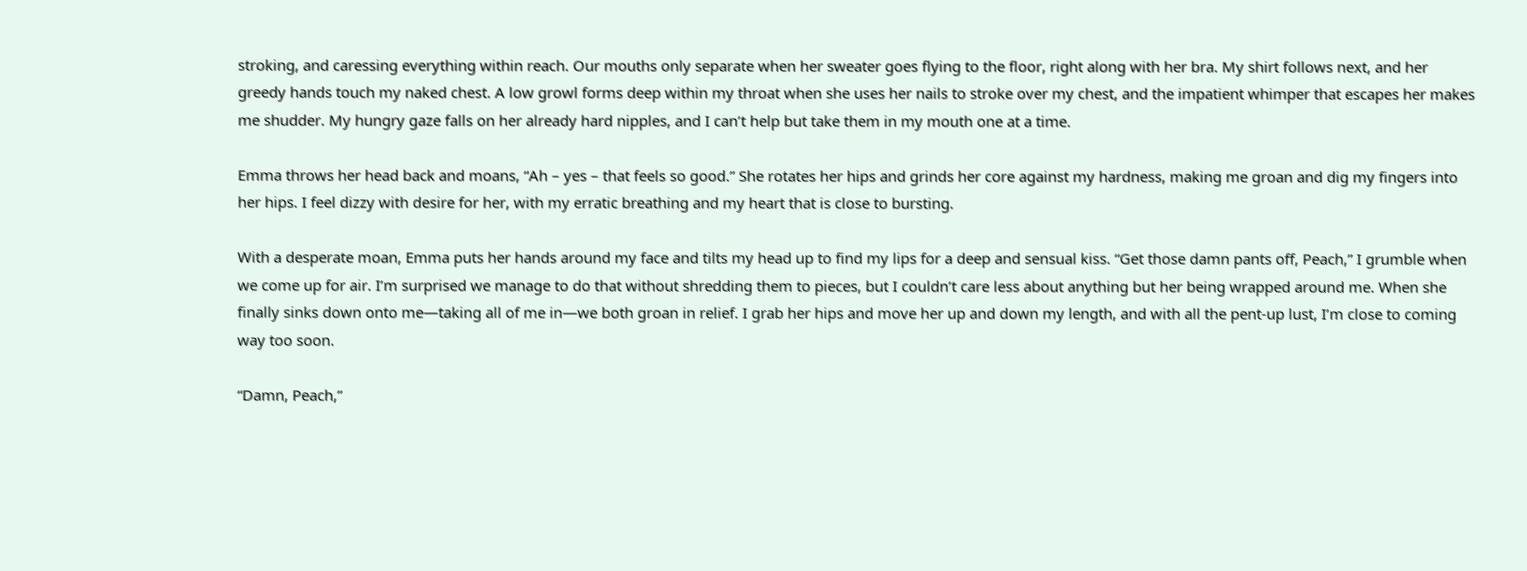stroking, and caressing everything within reach. Our mouths only separate when her sweater goes flying to the floor, right along with her bra. My shirt follows next, and her greedy hands touch my naked chest. A low growl forms deep within my throat when she uses her nails to stroke over my chest, and the impatient whimper that escapes her makes me shudder. My hungry gaze falls on her already hard nipples, and I can’t help but take them in my mouth one at a time.

Emma throws her head back and moans, “Ah – yes – that feels so good.” She rotates her hips and grinds her core against my hardness, making me groan and dig my fingers into her hips. I feel dizzy with desire for her, with my erratic breathing and my heart that is close to bursting.

With a desperate moan, Emma puts her hands around my face and tilts my head up to find my lips for a deep and sensual kiss. “Get those damn pants off, Peach,” I grumble when we come up for air. I’m surprised we manage to do that without shredding them to pieces, but I couldn’t care less about anything but her being wrapped around me. When she finally sinks down onto me—taking all of me in—we both groan in relief. I grab her hips and move her up and down my length, and with all the pent-up lust, I’m close to coming way too soon.

“Damn, Peach,”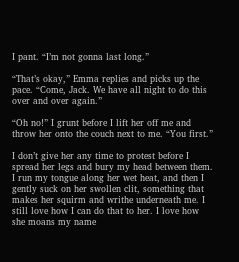I pant. “I’m not gonna last long.”

“That’s okay,” Emma replies and picks up the pace. “Come, Jack. We have all night to do this over and over again.”

“Oh no!” I grunt before I lift her off me and throw her onto the couch next to me. “You first.”

I don’t give her any time to protest before I spread her legs and bury my head between them. I run my tongue along her wet heat, and then I gently suck on her swollen clit, something that makes her squirm and writhe underneath me. I still love how I can do that to her. I love how she moans my name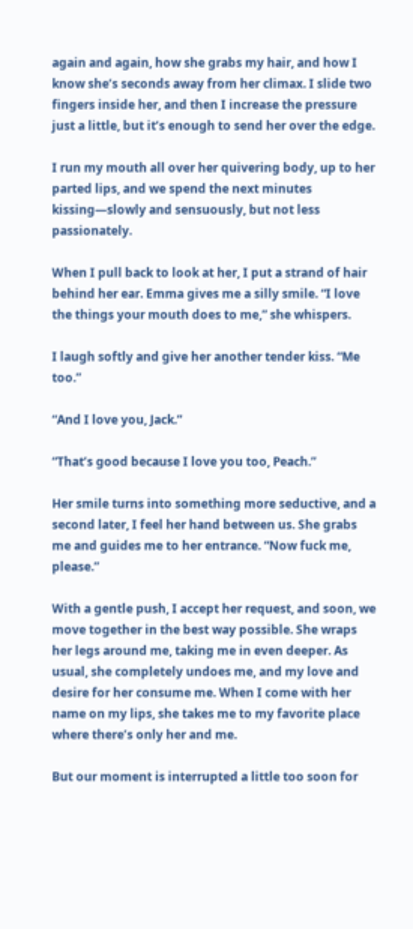again and again, how she grabs my hair, and how I know she’s seconds away from her climax. I slide two fingers inside her, and then I increase the pressure just a little, but it’s enough to send her over the edge.

I run my mouth all over her quivering body, up to her parted lips, and we spend the next minutes kissing—slowly and sensuously, but not less passionately.

When I pull back to look at her, I put a strand of hair behind her ear. Emma gives me a silly smile. “I love the things your mouth does to me,” she whispers.

I laugh softly and give her another tender kiss. “Me too.”

“And I love you, Jack.”

“That’s good because I love you too, Peach.”

Her smile turns into something more seductive, and a second later, I feel her hand between us. She grabs me and guides me to her entrance. “Now fuck me, please.”

With a gentle push, I accept her request, and soon, we move together in the best way possible. She wraps her legs around me, taking me in even deeper. As usual, she completely undoes me, and my love and desire for her consume me. When I come with her name on my lips, she takes me to my favorite place where there’s only her and me.

But our moment is interrupted a little too soon for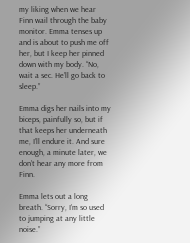my liking when we hear Finn wail through the baby monitor. Emma tenses up and is about to push me off her, but I keep her pinned down with my body. “No, wait a sec. He’ll go back to sleep.”

Emma digs her nails into my biceps, painfully so, but if that keeps her underneath me, I’ll endure it. And sure enough, a minute later, we don’t hear any more from Finn.

Emma lets out a long breath. “Sorry, I’m so used to jumping at any little noise.”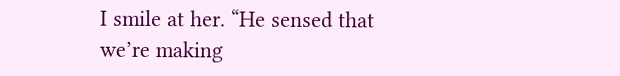I smile at her. “He sensed that we’re making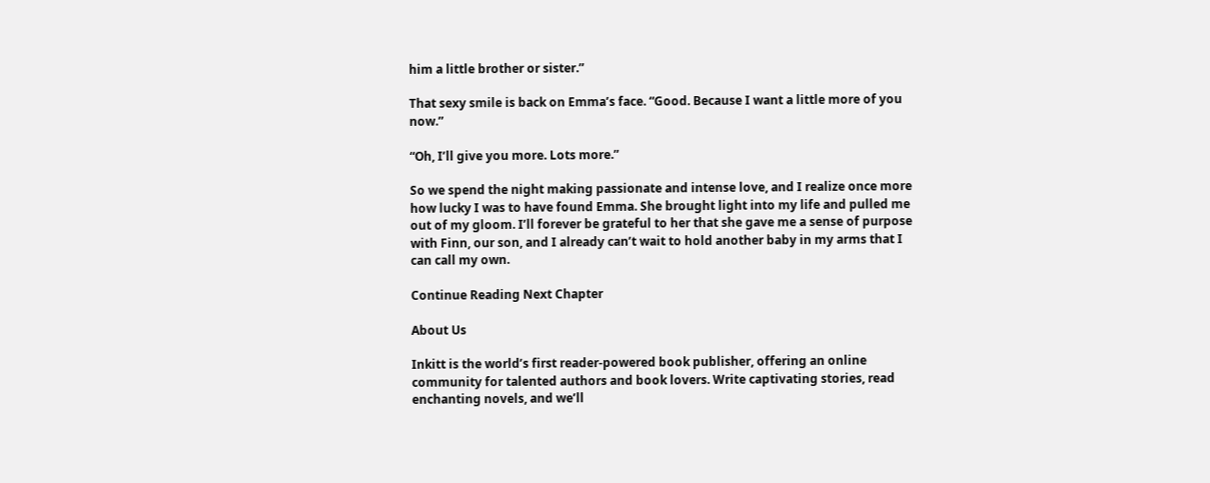him a little brother or sister.”

That sexy smile is back on Emma’s face. “Good. Because I want a little more of you now.”

“Oh, I’ll give you more. Lots more.”

So we spend the night making passionate and intense love, and I realize once more how lucky I was to have found Emma. She brought light into my life and pulled me out of my gloom. I’ll forever be grateful to her that she gave me a sense of purpose with Finn, our son, and I already can’t wait to hold another baby in my arms that I can call my own.

Continue Reading Next Chapter

About Us

Inkitt is the world’s first reader-powered book publisher, offering an online community for talented authors and book lovers. Write captivating stories, read enchanting novels, and we’ll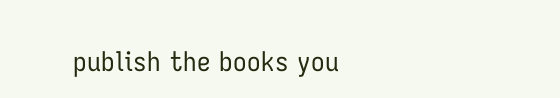publish the books you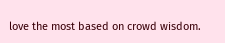love the most based on crowd wisdom.